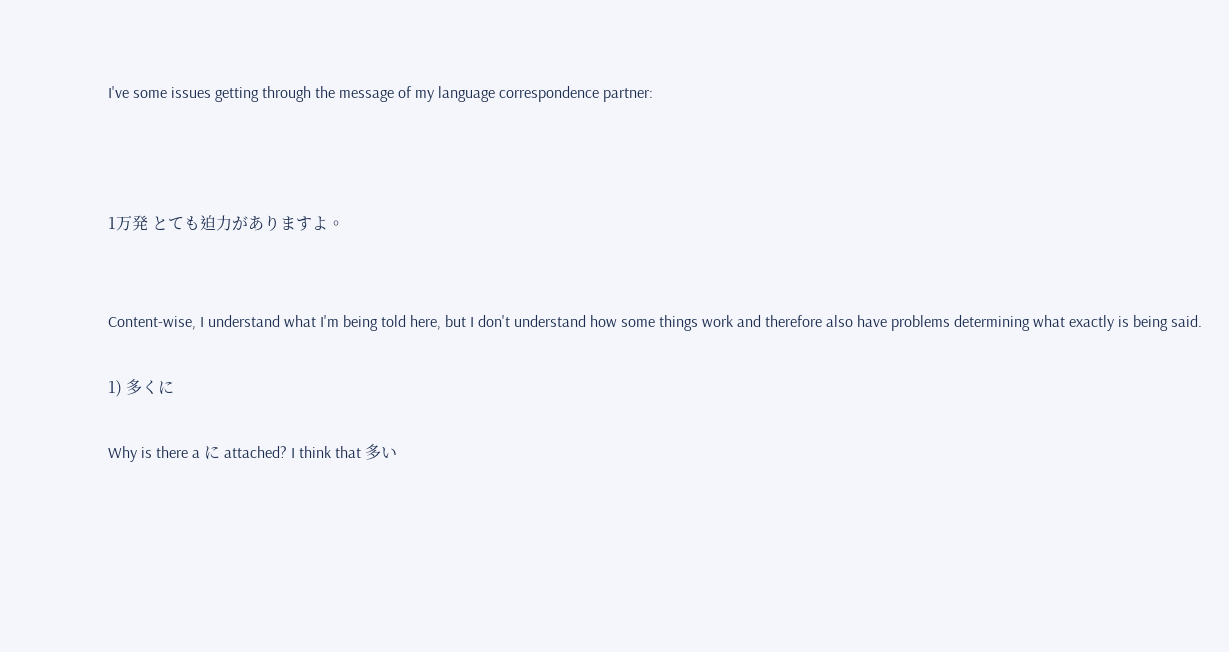I've some issues getting through the message of my language correspondence partner:



1万発 とても迫力がありますよ。


Content-wise, I understand what I'm being told here, but I don't understand how some things work and therefore also have problems determining what exactly is being said.

1) 多くに

Why is there a に attached? I think that 多い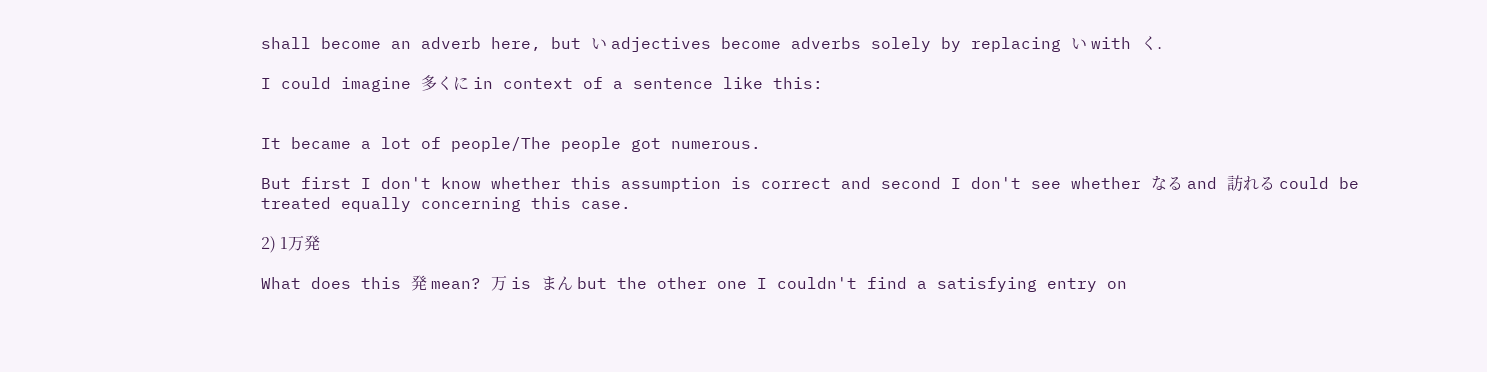shall become an adverb here, but い adjectives become adverbs solely by replacing い with く.

I could imagine 多くに in context of a sentence like this:


It became a lot of people/The people got numerous.

But first I don't know whether this assumption is correct and second I don't see whether なる and 訪れる could be treated equally concerning this case.

2) 1万発

What does this 発 mean? 万 is まん but the other one I couldn't find a satisfying entry on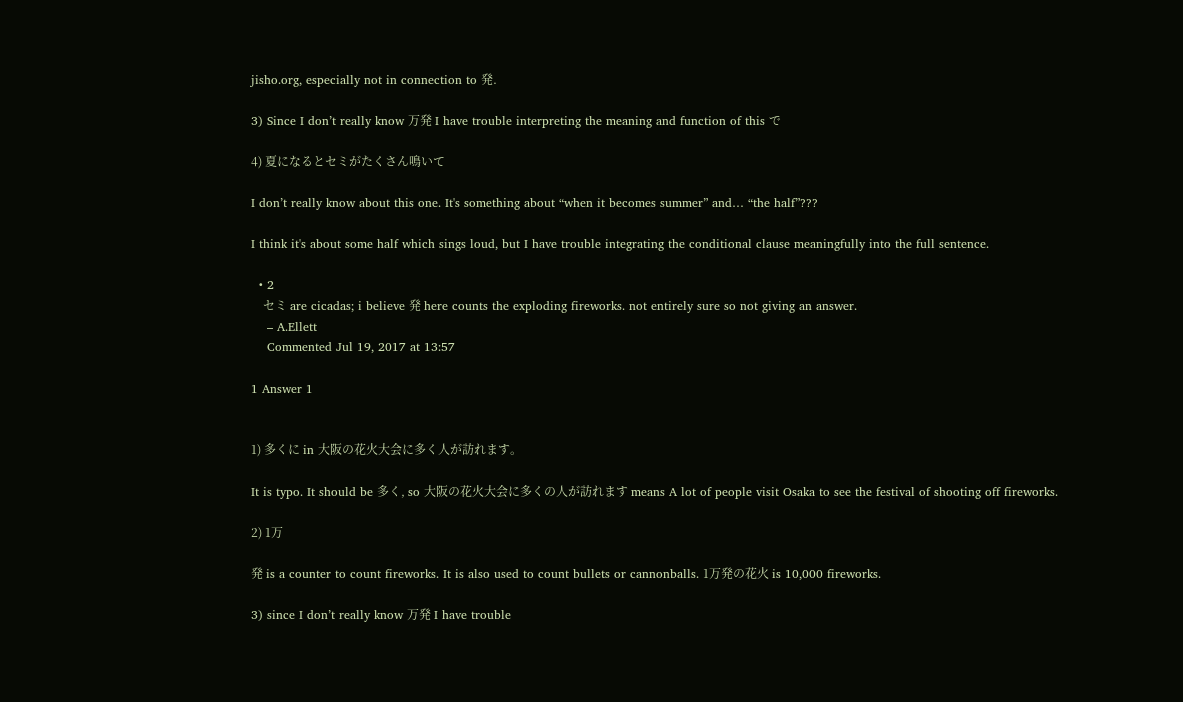jisho.org, especially not in connection to 発.

3) Since I don’t really know 万発 I have trouble interpreting the meaning and function of this で

4) 夏になるとセミがたくさん鳴いて

I don’t really know about this one. It's something about “when it becomes summer” and… “the half”???

I think it's about some half which sings loud, but I have trouble integrating the conditional clause meaningfully into the full sentence.

  • 2
    セミ are cicadas; i believe 発 here counts the exploding fireworks. not entirely sure so not giving an answer.
    – A.Ellett
    Commented Jul 19, 2017 at 13:57

1 Answer 1


1) 多くに in 大阪の花火大会に多く人が訪れます。

It is typo. It should be 多く, so 大阪の花火大会に多くの人が訪れます means A lot of people visit Osaka to see the festival of shooting off fireworks.

2) 1万

発 is a counter to count fireworks. It is also used to count bullets or cannonballs. 1万発の花火 is 10,000 fireworks.

3) since I don’t really know 万発 I have trouble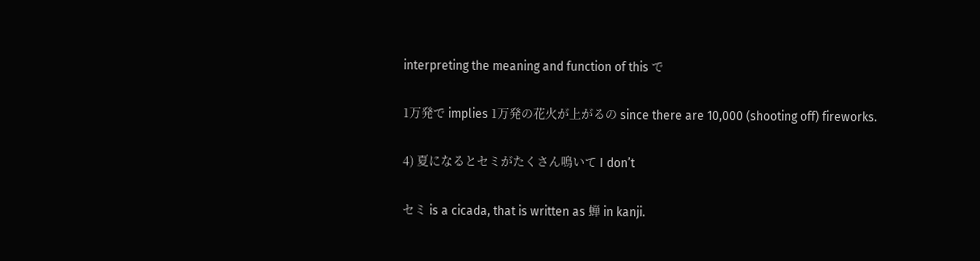interpreting the meaning and function of this で

1万発で implies 1万発の花火が上がるの since there are 10,000 (shooting off) fireworks.

4) 夏になるとセミがたくさん鳴いて I don’t

セミ is a cicada, that is written as 蝉 in kanji.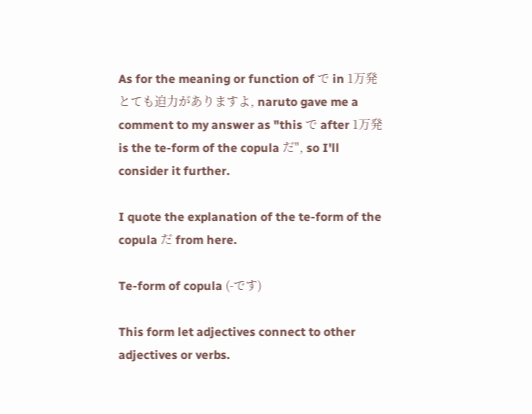As for the meaning or function of で in 1万発 とても迫力がありますよ, naruto gave me a comment to my answer as "this で after 1万発 is the te-form of the copula だ", so I'll consider it further.

I quote the explanation of the te-form of the copula だ from here.

Te-form of copula (-です)

This form let adjectives connect to other adjectives or verbs.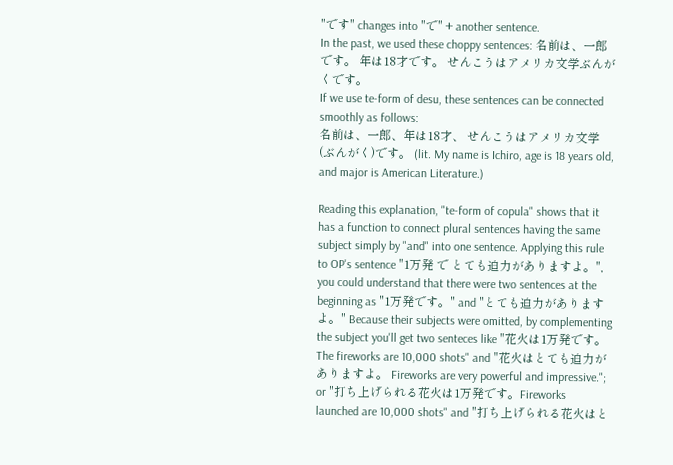"です" changes into "で" + another sentence.
In the past, we used these choppy sentences: 名前は、一郎です。 年は18才です。 せんこうはアメリカ文学ぶんがくです。
If we use te-form of desu, these sentences can be connected smoothly as follows:
名前は、一郎、年は18才、 せんこうはアメリカ文学(ぶんがく)です。 (lit. My name is Ichiro, age is 18 years old, and major is American Literature.)

Reading this explanation, "te-form of copula" shows that it has a function to connect plural sentences having the same subject simply by "and" into one sentence. Applying this rule to OP's sentence "1万発 で とても迫力がありますよ。", you could understand that there were two sentences at the beginning as "1万発です。" and "とても迫力がありますよ。" Because their subjects were omitted, by complementing the subject you'll get two senteces like "花火は1万発です。The fireworks are 10,000 shots" and "花火はとても迫力がありますよ。 Fireworks are very powerful and impressive."; or "打ち上げられる花火は1万発です。Fireworks launched are 10,000 shots" and "打ち上げられる花火はと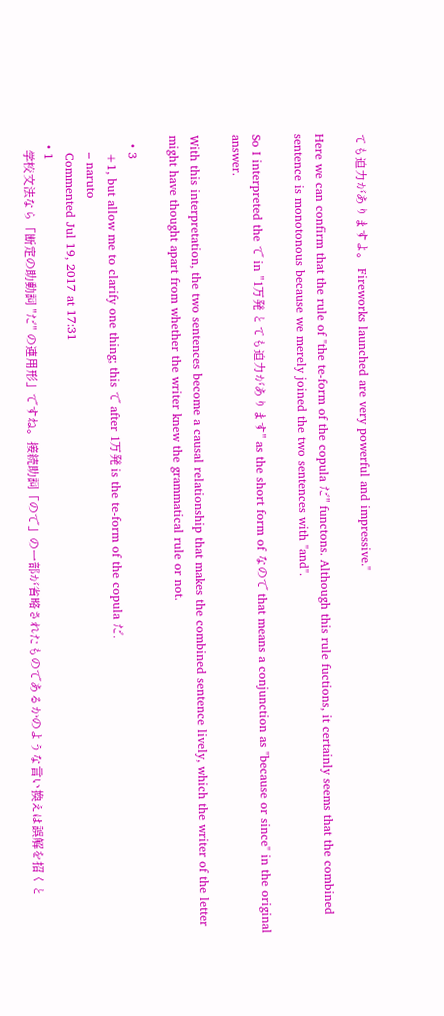ても迫力がありますよ。 Fireworks launched are very powerful and impressive."

Here we can confirm that the rule of "the te-form of the copula だ" functons. Although this rule fuctions, it certainly seems that the combined sentence is monotonous because we merely joined the two sentences with "and".

So I interpreted the で in "1万発 とても迫力があります" as the short form of なので that means a conjunction as "because or since" in the original answer.

With this interpretation, the two sentences become a causal relationship that makes the combined sentence lively, which the writer of the letter might have thought apart from whether the writer knew the grammatical rule or not.

  • 3
    +1, but allow me to clarify one thing; this で after 1万発 is the te-form of the copula だ.
    – naruto
    Commented Jul 19, 2017 at 17:31
  • 1
    学校文法なら「断定の助動詞 "だ" の連用形」ですね。接続助詞「ので」の一部が省略されたものであるかのような言い換えは誤解を招くと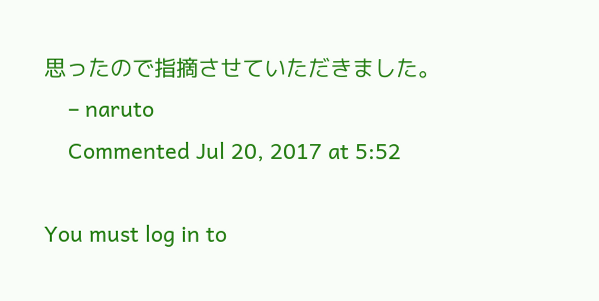思ったので指摘させていただきました。
    – naruto
    Commented Jul 20, 2017 at 5:52

You must log in to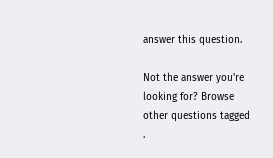answer this question.

Not the answer you're looking for? Browse other questions tagged .